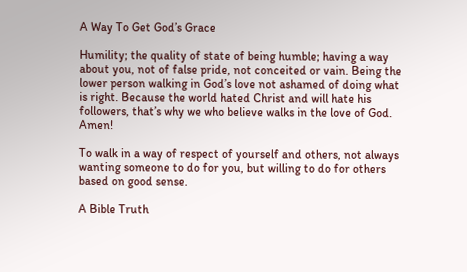A Way To Get God’s Grace

Humility; the quality of state of being humble; having a way about you, not of false pride, not conceited or vain. Being the lower person walking in God’s love not ashamed of doing what is right. Because the world hated Christ and will hate his followers, that’s why we who believe walks in the love of God. Amen!

To walk in a way of respect of yourself and others, not always wanting someone to do for you, but willing to do for others based on good sense.

A Bible Truth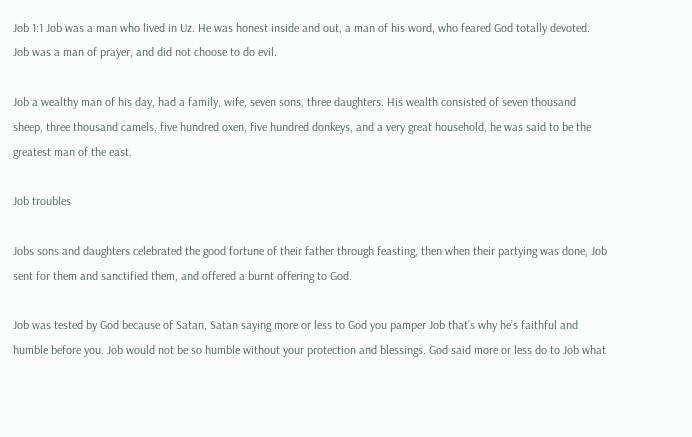Job 1:1 Job was a man who lived in Uz. He was honest inside and out, a man of his word, who feared God totally devoted. Job was a man of prayer, and did not choose to do evil.

Job a wealthy man of his day, had a family, wife, seven sons, three daughters. His wealth consisted of seven thousand sheep, three thousand camels, five hundred oxen, five hundred donkeys, and a very great household, he was said to be the greatest man of the east.

Job troubles

Jobs sons and daughters celebrated the good fortune of their father through feasting, then when their partying was done, Job sent for them and sanctified them, and offered a burnt offering to God.

Job was tested by God because of Satan, Satan saying more or less to God you pamper Job that’s why he’s faithful and humble before you. Job would not be so humble without your protection and blessings. God said more or less do to Job what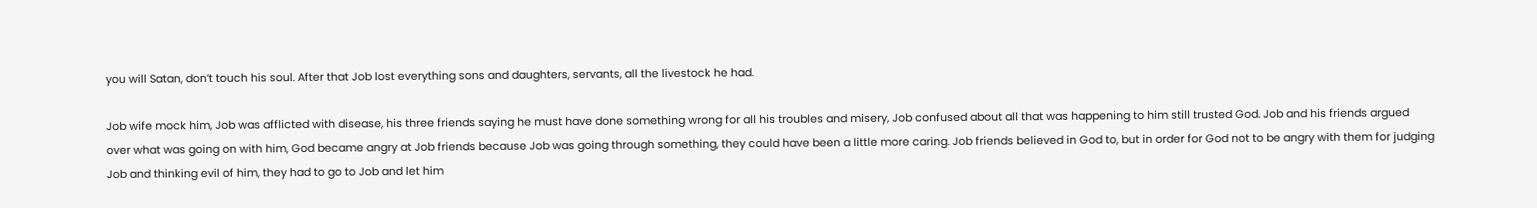you will Satan, don’t touch his soul. After that Job lost everything sons and daughters, servants, all the livestock he had.

Job wife mock him, Job was afflicted with disease, his three friends saying he must have done something wrong for all his troubles and misery, Job confused about all that was happening to him still trusted God. Job and his friends argued over what was going on with him, God became angry at Job friends because Job was going through something, they could have been a little more caring. Job friends believed in God to, but in order for God not to be angry with them for judging Job and thinking evil of him, they had to go to Job and let him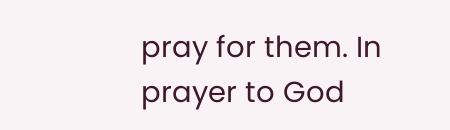pray for them. In prayer to God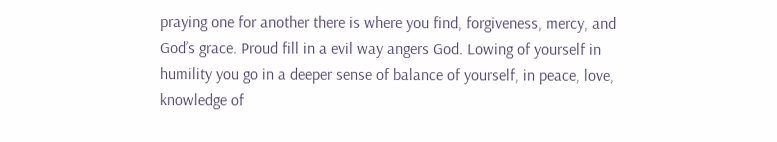praying one for another there is where you find, forgiveness, mercy, and God’s grace. Proud fill in a evil way angers God. Lowing of yourself in humility you go in a deeper sense of balance of yourself, in peace, love, knowledge of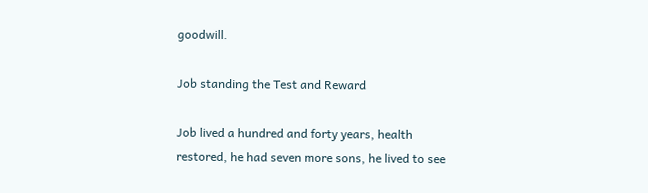goodwill.

Job standing the Test and Reward

Job lived a hundred and forty years, health restored, he had seven more sons, he lived to see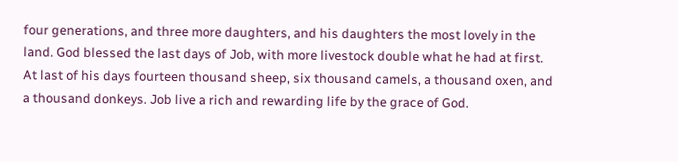four generations, and three more daughters, and his daughters the most lovely in the land. God blessed the last days of Job, with more livestock double what he had at first. At last of his days fourteen thousand sheep, six thousand camels, a thousand oxen, and a thousand donkeys. Job live a rich and rewarding life by the grace of God.